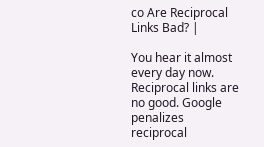co Are Reciprocal Links Bad? |

You hear it almost every day now. Reciprocal links are no good. Google penalizes reciprocal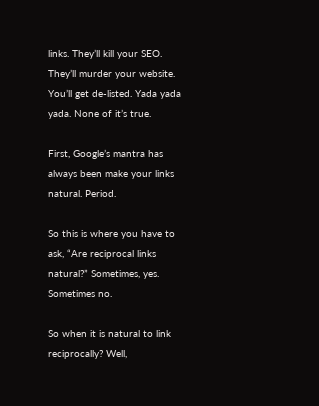links. They’ll kill your SEO. They’ll murder your website. You’ll get de-listed. Yada yada yada. None of it’s true.

First, Google’s mantra has always been make your links natural. Period.

So this is where you have to ask, “Are reciprocal links natural?” Sometimes, yes. Sometimes no.

So when it is natural to link reciprocally? Well,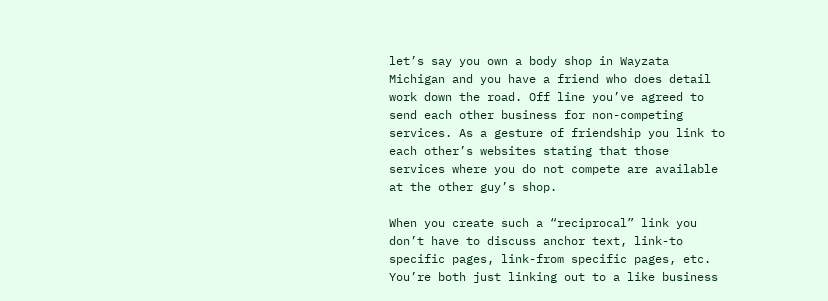let’s say you own a body shop in Wayzata Michigan and you have a friend who does detail work down the road. Off line you’ve agreed to send each other business for non-competing services. As a gesture of friendship you link to each other’s websites stating that those services where you do not compete are available at the other guy’s shop.

When you create such a “reciprocal” link you don’t have to discuss anchor text, link-to specific pages, link-from specific pages, etc. You’re both just linking out to a like business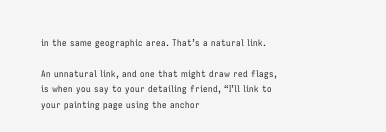in the same geographic area. That’s a natural link.

An unnatural link, and one that might draw red flags, is when you say to your detailing friend, “I’ll link to your painting page using the anchor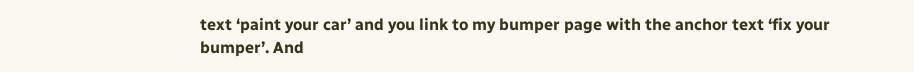text ‘paint your car’ and you link to my bumper page with the anchor text ‘fix your bumper’. And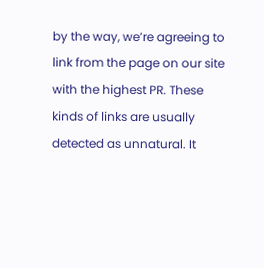by the way, we’re agreeing to link from the page on our site with the highest PR. These kinds of links are usually detected as unnatural. It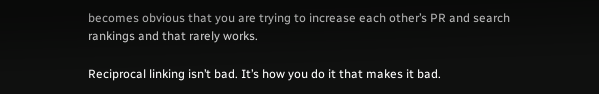becomes obvious that you are trying to increase each other’s PR and search rankings and that rarely works.

Reciprocal linking isn’t bad. It’s how you do it that makes it bad.